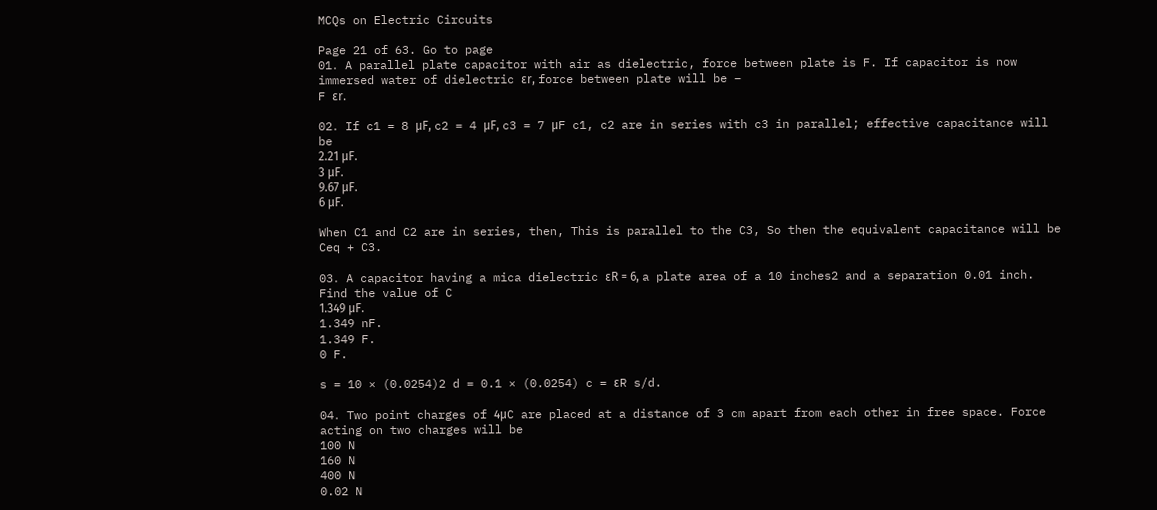MCQs on Electric Circuits

Page 21 of 63. Go to page
01․ A parallel plate capacitor with air as dielectric, force between plate is F. If capacitor is now immersed water of dielectric εr, force between plate will be –
F εr.

02․ If c1 = 8 μF, c2 = 4 μF, c3 = 7 μF c1, c2 are in series with c3 in parallel; effective capacitance will be
2.21 μF.
3 μF.
9.67 μF.
6 μF.

When C1 and C2 are in series, then, This is parallel to the C3, So then the equivalent capacitance will be Ceq + C3.

03․ A capacitor having a mica dielectric εR = 6, a plate area of a 10 inches2 and a separation 0.01 inch. Find the value of C
1.349 μF.
1.349 nF.
1.349 F.
0 F.

s = 10 × (0.0254)2 d = 0.1 × (0.0254) c = εR s/d.

04․ Two point charges of 4μC are placed at a distance of 3 cm apart from each other in free space. Force acting on two charges will be
100 N
160 N
400 N
0.02 N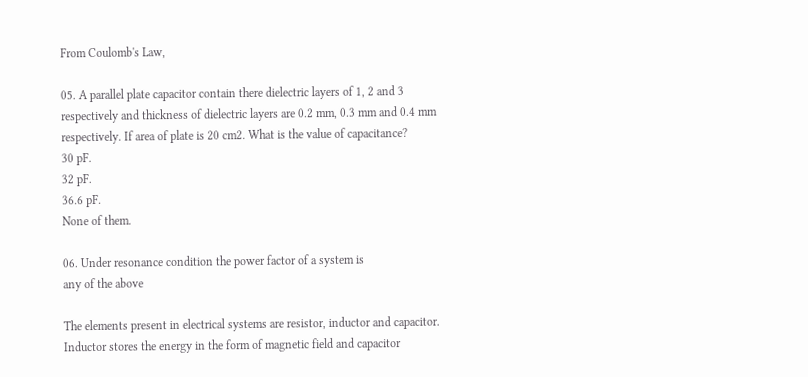From Coulomb's Law,

05․ A parallel plate capacitor contain there dielectric layers of 1, 2 and 3 respectively and thickness of dielectric layers are 0.2 mm, 0.3 mm and 0.4 mm respectively. If area of plate is 20 cm2. What is the value of capacitance?
30 pF.
32 pF.
36.6 pF.
None of them.

06․ Under resonance condition the power factor of a system is
any of the above

The elements present in electrical systems are resistor, inductor and capacitor. Inductor stores the energy in the form of magnetic field and capacitor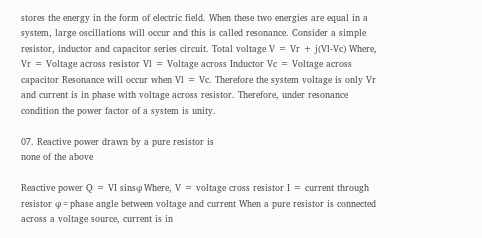stores the energy in the form of electric field. When these two energies are equal in a system, large oscillations will occur and this is called resonance. Consider a simple resistor, inductor and capacitor series circuit. Total voltage V = Vr + j(Vl-Vc) Where, Vr = Voltage across resistor Vl = Voltage across Inductor Vc = Voltage across capacitor Resonance will occur when Vl = Vc. Therefore the system voltage is only Vr and current is in phase with voltage across resistor. Therefore, under resonance condition the power factor of a system is unity.

07․ Reactive power drawn by a pure resistor is
none of the above

Reactive power Q = VI sinsφ Where, V = voltage cross resistor I = current through resistor φ = phase angle between voltage and current When a pure resistor is connected across a voltage source, current is in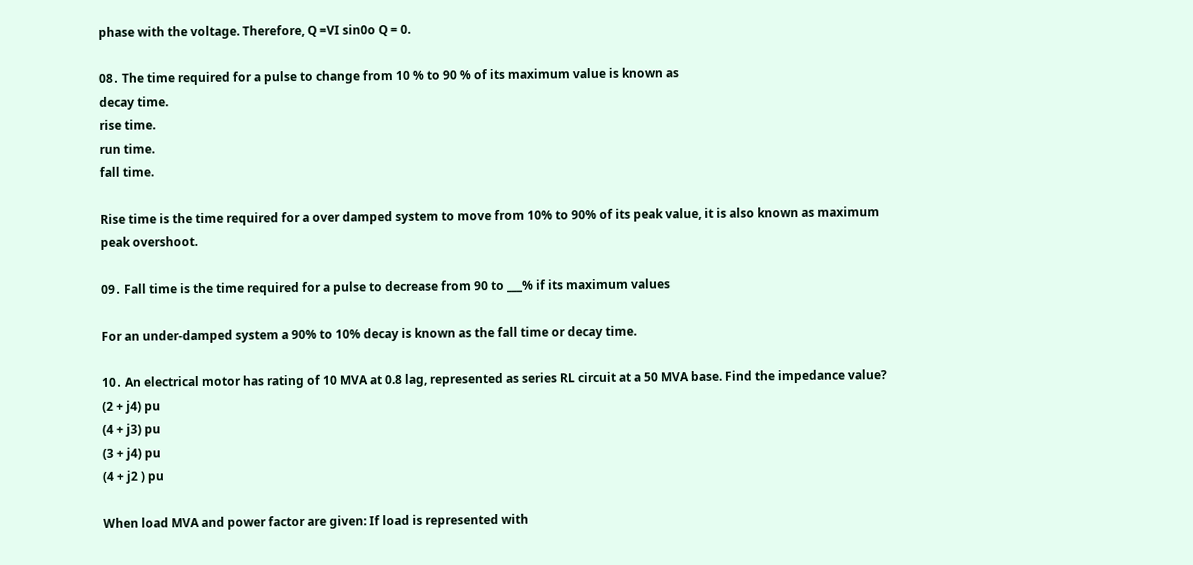phase with the voltage. Therefore, Q =VI sin0o Q = 0.

08․ The time required for a pulse to change from 10 % to 90 % of its maximum value is known as
decay time.
rise time.
run time.
fall time.

Rise time is the time required for a over damped system to move from 10% to 90% of its peak value, it is also known as maximum peak overshoot.

09․ Fall time is the time required for a pulse to decrease from 90 to ___% if its maximum values

For an under-damped system a 90% to 10% decay is known as the fall time or decay time.

10․ An electrical motor has rating of 10 MVA at 0.8 lag, represented as series RL circuit at a 50 MVA base. Find the impedance value?
(2 + j4) pu
(4 + j3) pu
(3 + j4) pu
(4 + j2 ) pu

When load MVA and power factor are given: If load is represented with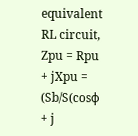equivalent RL circuit, Zpu = Rpu + jXpu = (Sb/S(cosφ + j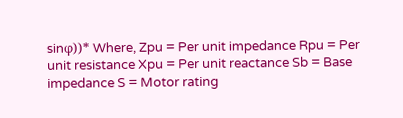sinφ))* Where, Zpu = Per unit impedance Rpu = Per unit resistance Xpu = Per unit reactance Sb = Base impedance S = Motor rating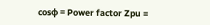cosφ = Power factor Zpu =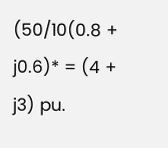(50/10(0.8 + j0.6)* = (4 + j3) pu.